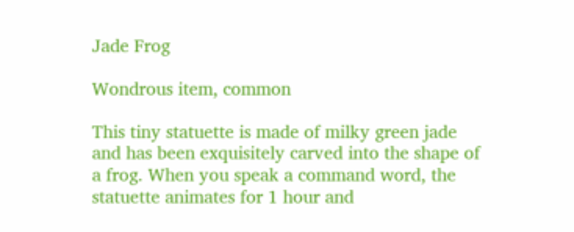Jade Frog

Wondrous item, common

This tiny statuette is made of milky green jade and has been exquisitely carved into the shape of a frog. When you speak a command word, the statuette animates for 1 hour and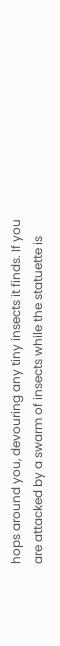hops around you, devouring any tiny insects it finds. If you are attacked by a swarm of insects while the statuette is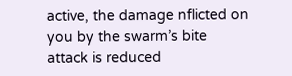active, the damage nflicted on you by the swarm’s bite attack is reduced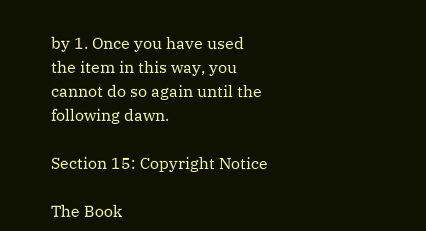by 1. Once you have used the item in this way, you cannot do so again until the following dawn.

Section 15: Copyright Notice

The Book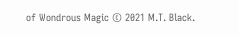of Wondrous Magic © 2021 M.T. Black.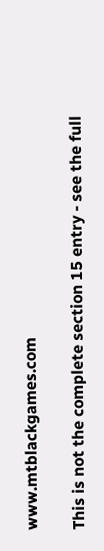www.mtblackgames.com

This is not the complete section 15 entry - see the full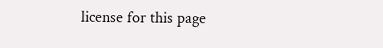license for this page